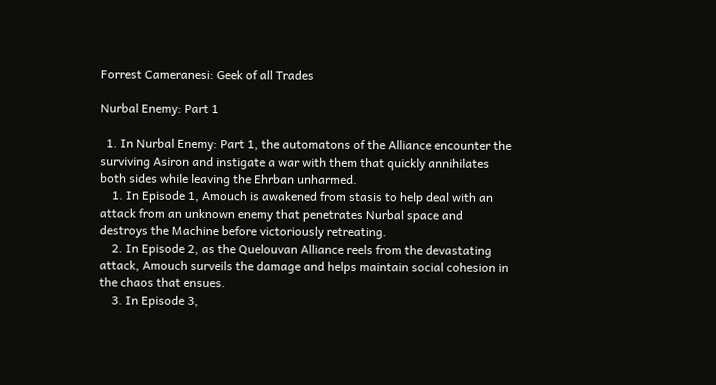Forrest Cameranesi: Geek of all Trades

Nurbal Enemy: Part 1

  1. In Nurbal Enemy: Part 1, the automatons of the Alliance encounter the surviving Asiron and instigate a war with them that quickly annihilates both sides while leaving the Ehrban unharmed.
    1. In Episode 1, Amouch is awakened from stasis to help deal with an attack from an unknown enemy that penetrates Nurbal space and destroys the Machine before victoriously retreating.
    2. In Episode 2, as the Quelouvan Alliance reels from the devastating attack, Amouch surveils the damage and helps maintain social cohesion in the chaos that ensues.
    3. In Episode 3,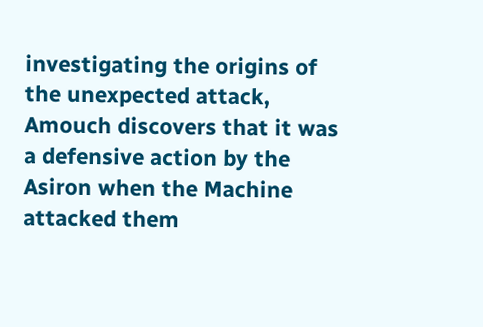investigating the origins of the unexpected attack, Amouch discovers that it was a defensive action by the Asiron when the Machine attacked them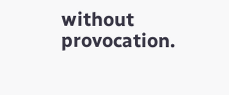without provocation.